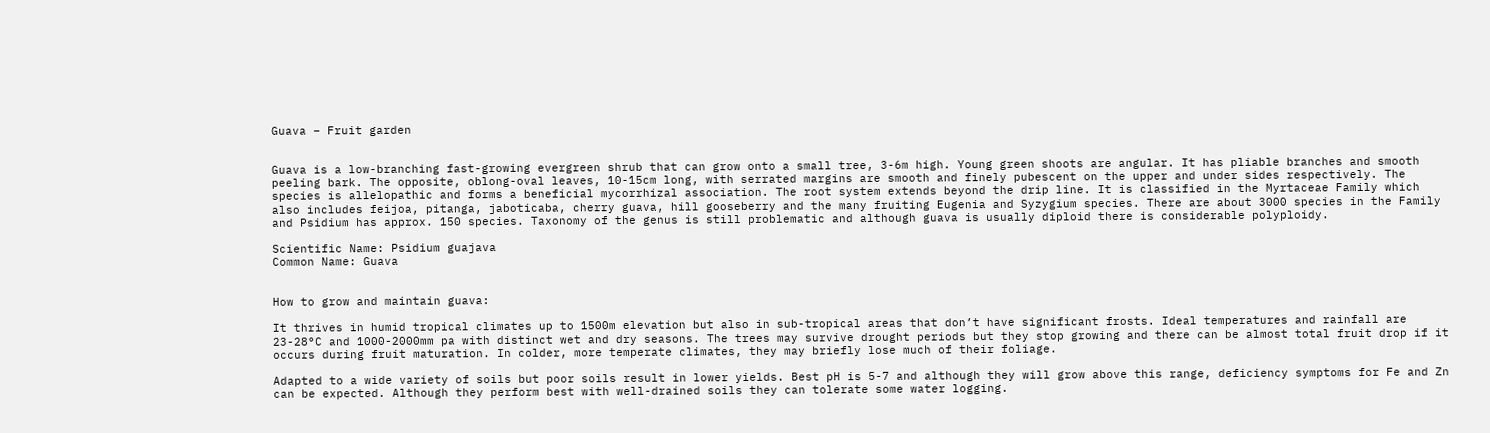Guava – Fruit garden


Guava is a low-branching fast-growing evergreen shrub that can grow onto a small tree, 3-6m high. Young green shoots are angular. It has pliable branches and smooth peeling bark. The opposite, oblong-oval leaves, 10-15cm long, with serrated margins are smooth and finely pubescent on the upper and under sides respectively. The species is allelopathic and forms a beneficial mycorrhizal association. The root system extends beyond the drip line. It is classified in the Myrtaceae Family which also includes feijoa, pitanga, jaboticaba, cherry guava, hill gooseberry and the many fruiting Eugenia and Syzygium species. There are about 3000 species in the Family and Psidium has approx. 150 species. Taxonomy of the genus is still problematic and although guava is usually diploid there is considerable polyploidy.

Scientific Name: Psidium guajava
Common Name: Guava


How to grow and maintain guava:

It thrives in humid tropical climates up to 1500m elevation but also in sub-tropical areas that don’t have significant frosts. Ideal temperatures and rainfall are 23-28°C and 1000-2000mm pa with distinct wet and dry seasons. The trees may survive drought periods but they stop growing and there can be almost total fruit drop if it occurs during fruit maturation. In colder, more temperate climates, they may briefly lose much of their foliage.

Adapted to a wide variety of soils but poor soils result in lower yields. Best pH is 5-7 and although they will grow above this range, deficiency symptoms for Fe and Zn can be expected. Although they perform best with well-drained soils they can tolerate some water logging.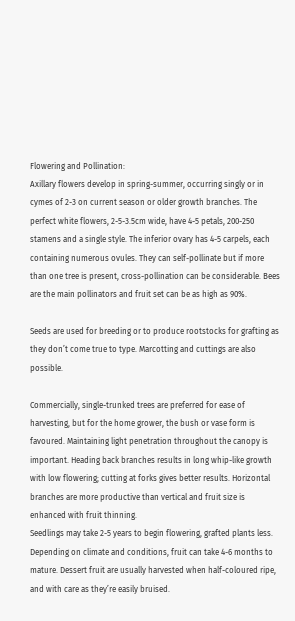Flowering and Pollination:
Axillary flowers develop in spring-summer, occurring singly or in cymes of 2-3 on current season or older growth branches. The perfect white flowers, 2-5-3.5cm wide, have 4-5 petals, 200-250 stamens and a single style. The inferior ovary has 4-5 carpels, each containing numerous ovules. They can self-pollinate but if more than one tree is present, cross-pollination can be considerable. Bees are the main pollinators and fruit set can be as high as 90%.

Seeds are used for breeding or to produce rootstocks for grafting as they don’t come true to type. Marcotting and cuttings are also possible.

Commercially, single-trunked trees are preferred for ease of harvesting, but for the home grower, the bush or vase form is favoured. Maintaining light penetration throughout the canopy is important. Heading back branches results in long whip-like growth with low flowering; cutting at forks gives better results. Horizontal branches are more productive than vertical and fruit size is enhanced with fruit thinning.
Seedlings may take 2-5 years to begin flowering, grafted plants less. Depending on climate and conditions, fruit can take 4-6 months to mature. Dessert fruit are usually harvested when half-coloured ripe, and with care as they’re easily bruised.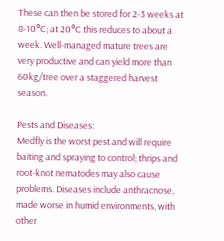These can then be stored for 2-3 weeks at 8-10°C; at 20°C this reduces to about a week. Well-managed mature trees are very productive and can yield more than 60kg/tree over a staggered harvest season.

Pests and Diseases:
Medfly is the worst pest and will require baiting and spraying to control; thrips and root-knot nematodes may also cause problems. Diseases include anthracnose, made worse in humid environments, with other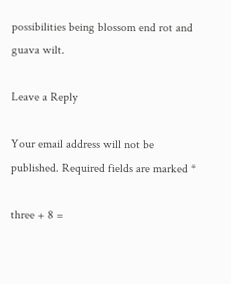possibilities being blossom end rot and guava wilt.

Leave a Reply

Your email address will not be published. Required fields are marked *

three + 8 =